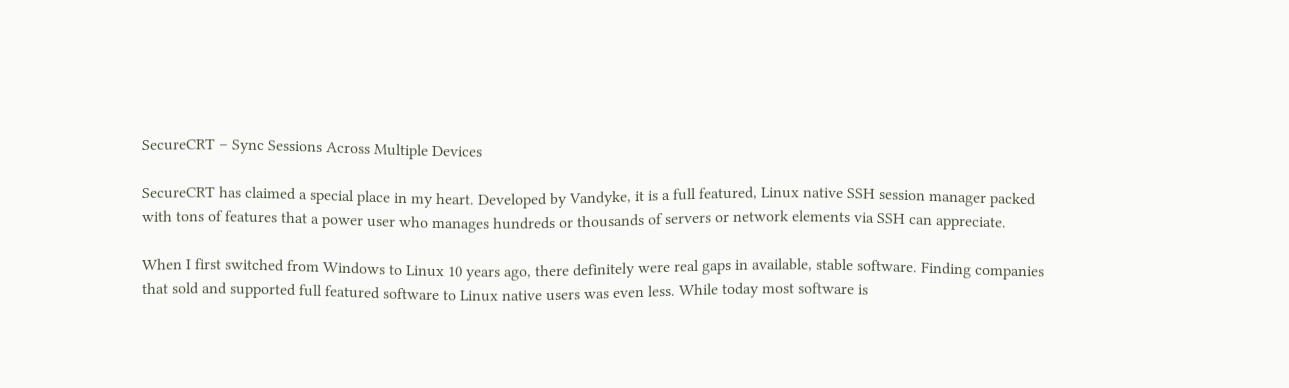SecureCRT – Sync Sessions Across Multiple Devices

SecureCRT has claimed a special place in my heart. Developed by Vandyke, it is a full featured, Linux native SSH session manager packed with tons of features that a power user who manages hundreds or thousands of servers or network elements via SSH can appreciate.

When I first switched from Windows to Linux 10 years ago, there definitely were real gaps in available, stable software. Finding companies that sold and supported full featured software to Linux native users was even less. While today most software is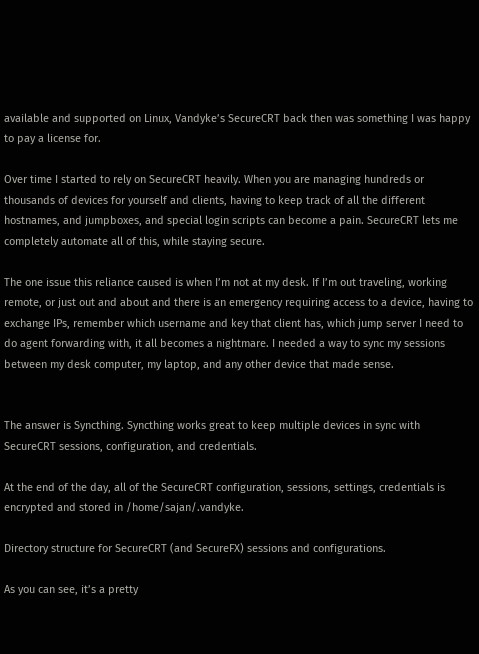available and supported on Linux, Vandyke’s SecureCRT back then was something I was happy to pay a license for.

Over time I started to rely on SecureCRT heavily. When you are managing hundreds or thousands of devices for yourself and clients, having to keep track of all the different hostnames, and jumpboxes, and special login scripts can become a pain. SecureCRT lets me completely automate all of this, while staying secure.

The one issue this reliance caused is when I’m not at my desk. If I’m out traveling, working remote, or just out and about and there is an emergency requiring access to a device, having to exchange IPs, remember which username and key that client has, which jump server I need to do agent forwarding with, it all becomes a nightmare. I needed a way to sync my sessions between my desk computer, my laptop, and any other device that made sense.


The answer is Syncthing. Syncthing works great to keep multiple devices in sync with SecureCRT sessions, configuration, and credentials.

At the end of the day, all of the SecureCRT configuration, sessions, settings, credentials is encrypted and stored in /home/sajan/.vandyke.

Directory structure for SecureCRT (and SecureFX) sessions and configurations.

As you can see, it’s a pretty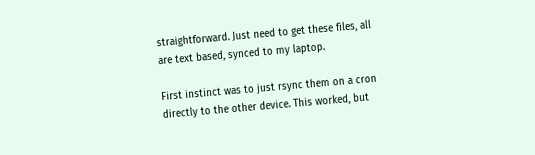straightforward. Just need to get these files, all are text based, synced to my laptop.

First instinct was to just rsync them on a cron directly to the other device. This worked, but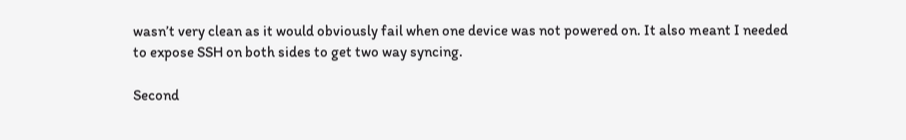wasn’t very clean as it would obviously fail when one device was not powered on. It also meant I needed to expose SSH on both sides to get two way syncing.

Second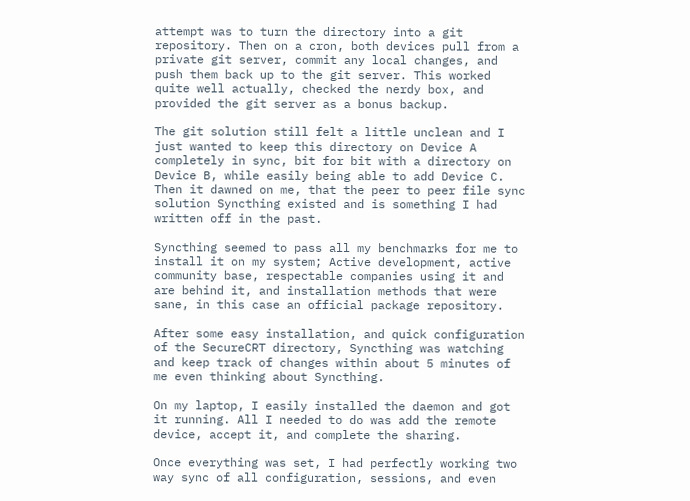attempt was to turn the directory into a git repository. Then on a cron, both devices pull from a private git server, commit any local changes, and push them back up to the git server. This worked quite well actually, checked the nerdy box, and provided the git server as a bonus backup.

The git solution still felt a little unclean and I just wanted to keep this directory on Device A completely in sync, bit for bit with a directory on Device B, while easily being able to add Device C. Then it dawned on me, that the peer to peer file sync solution Syncthing existed and is something I had written off in the past.

Syncthing seemed to pass all my benchmarks for me to install it on my system; Active development, active community base, respectable companies using it and are behind it, and installation methods that were sane, in this case an official package repository.

After some easy installation, and quick configuration of the SecureCRT directory, Syncthing was watching and keep track of changes within about 5 minutes of me even thinking about Syncthing.

On my laptop, I easily installed the daemon and got it running. All I needed to do was add the remote device, accept it, and complete the sharing.

Once everything was set, I had perfectly working two way sync of all configuration, sessions, and even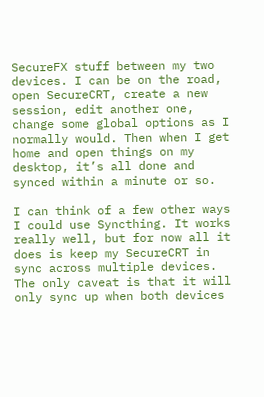SecureFX stuff between my two devices. I can be on the road, open SecureCRT, create a new session, edit another one, change some global options as I normally would. Then when I get home and open things on my desktop, it’s all done and synced within a minute or so.

I can think of a few other ways I could use Syncthing. It works really well, but for now all it does is keep my SecureCRT in sync across multiple devices. The only caveat is that it will only sync up when both devices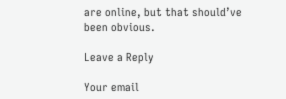are online, but that should’ve been obvious.

Leave a Reply

Your email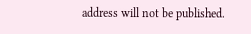address will not be published.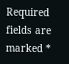Required fields are marked *